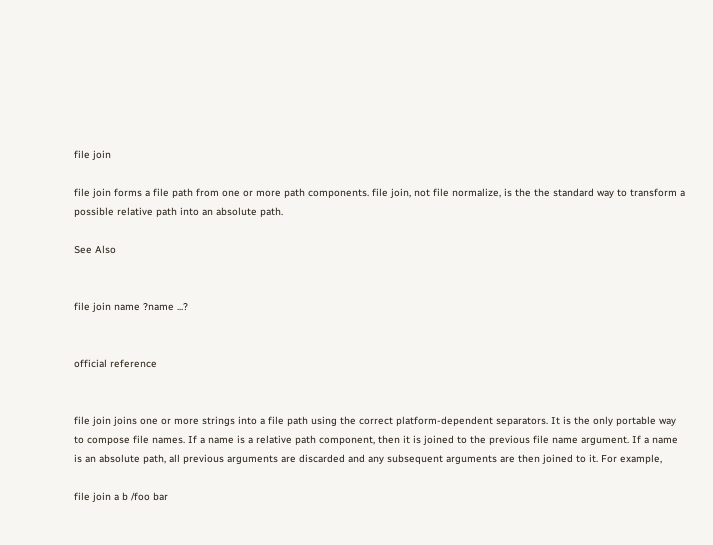file join

file join forms a file path from one or more path components. file join, not file normalize, is the the standard way to transform a possible relative path into an absolute path.

See Also


file join name ?name ...?


official reference


file join joins one or more strings into a file path using the correct platform-dependent separators. It is the only portable way to compose file names. If a name is a relative path component, then it is joined to the previous file name argument. If a name is an absolute path, all previous arguments are discarded and any subsequent arguments are then joined to it. For example,

file join a b /foo bar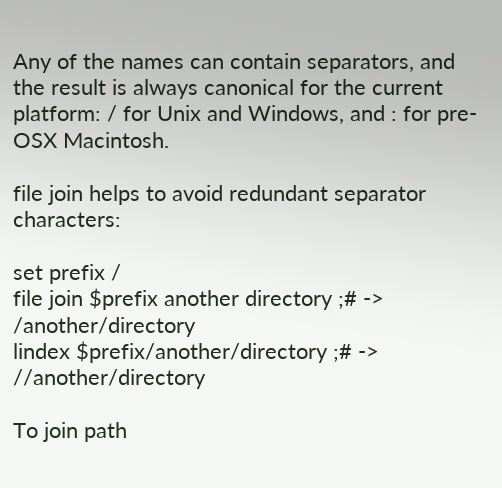Any of the names can contain separators, and the result is always canonical for the current platform: / for Unix and Windows, and : for pre-OSX Macintosh.

file join helps to avoid redundant separator characters:

set prefix /
file join $prefix another directory ;# -> /another/directory
lindex $prefix/another/directory ;# -> //another/directory

To join path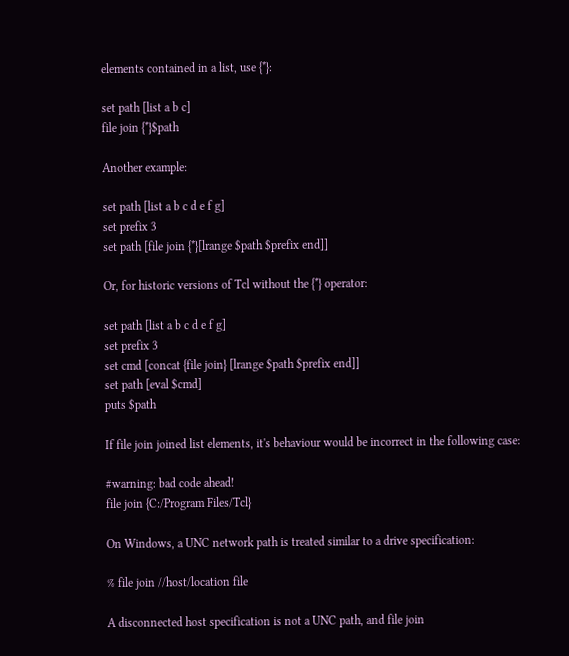elements contained in a list, use {*}:

set path [list a b c]
file join {*}$path

Another example:

set path [list a b c d e f g]
set prefix 3
set path [file join {*}[lrange $path $prefix end]]

Or, for historic versions of Tcl without the {*} operator:

set path [list a b c d e f g]
set prefix 3
set cmd [concat {file join} [lrange $path $prefix end]]
set path [eval $cmd]
puts $path

If file join joined list elements, it's behaviour would be incorrect in the following case:

#warning: bad code ahead!
file join {C:/Program Files/Tcl}

On Windows, a UNC network path is treated similar to a drive specification:

% file join //host/location file

A disconnected host specification is not a UNC path, and file join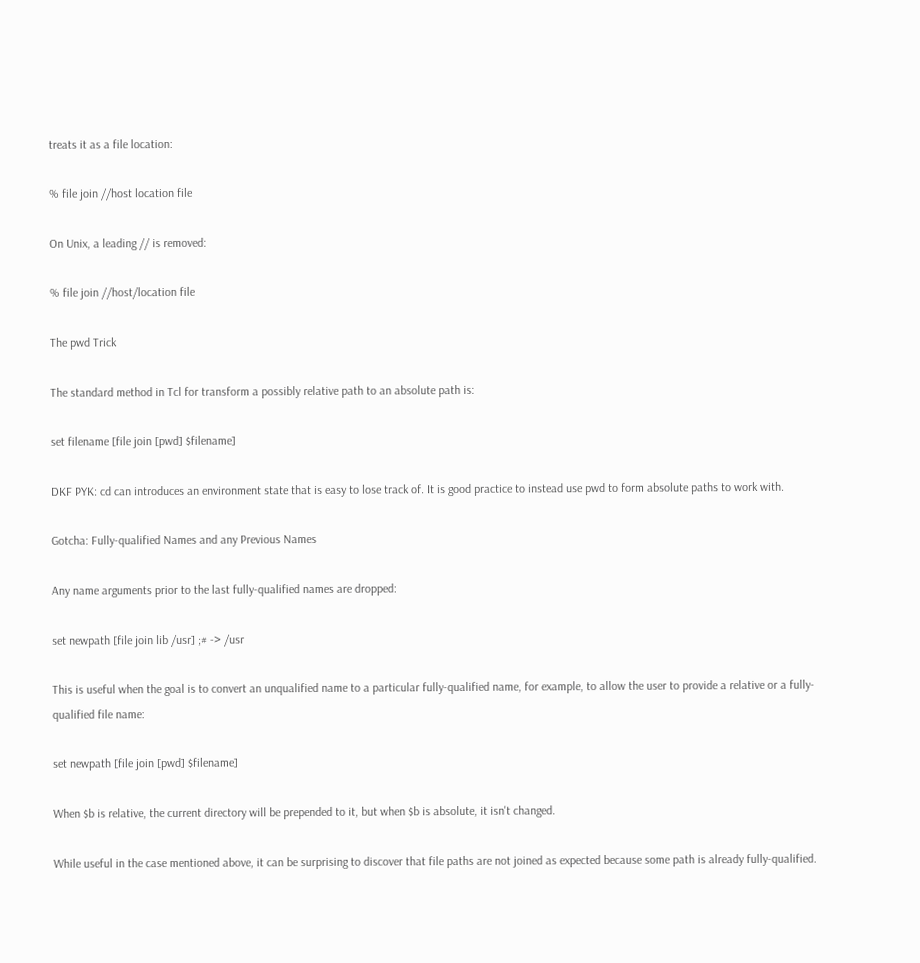treats it as a file location:

% file join //host location file

On Unix, a leading // is removed:

% file join //host/location file

The pwd Trick

The standard method in Tcl for transform a possibly relative path to an absolute path is:

set filename [file join [pwd] $filename]

DKF PYK: cd can introduces an environment state that is easy to lose track of. It is good practice to instead use pwd to form absolute paths to work with.

Gotcha: Fully-qualified Names and any Previous Names

Any name arguments prior to the last fully-qualified names are dropped:

set newpath [file join lib /usr] ;# -> /usr

This is useful when the goal is to convert an unqualified name to a particular fully-qualified name, for example, to allow the user to provide a relative or a fully-qualified file name:

set newpath [file join [pwd] $filename]

When $b is relative, the current directory will be prepended to it, but when $b is absolute, it isn't changed.

While useful in the case mentioned above, it can be surprising to discover that file paths are not joined as expected because some path is already fully-qualified.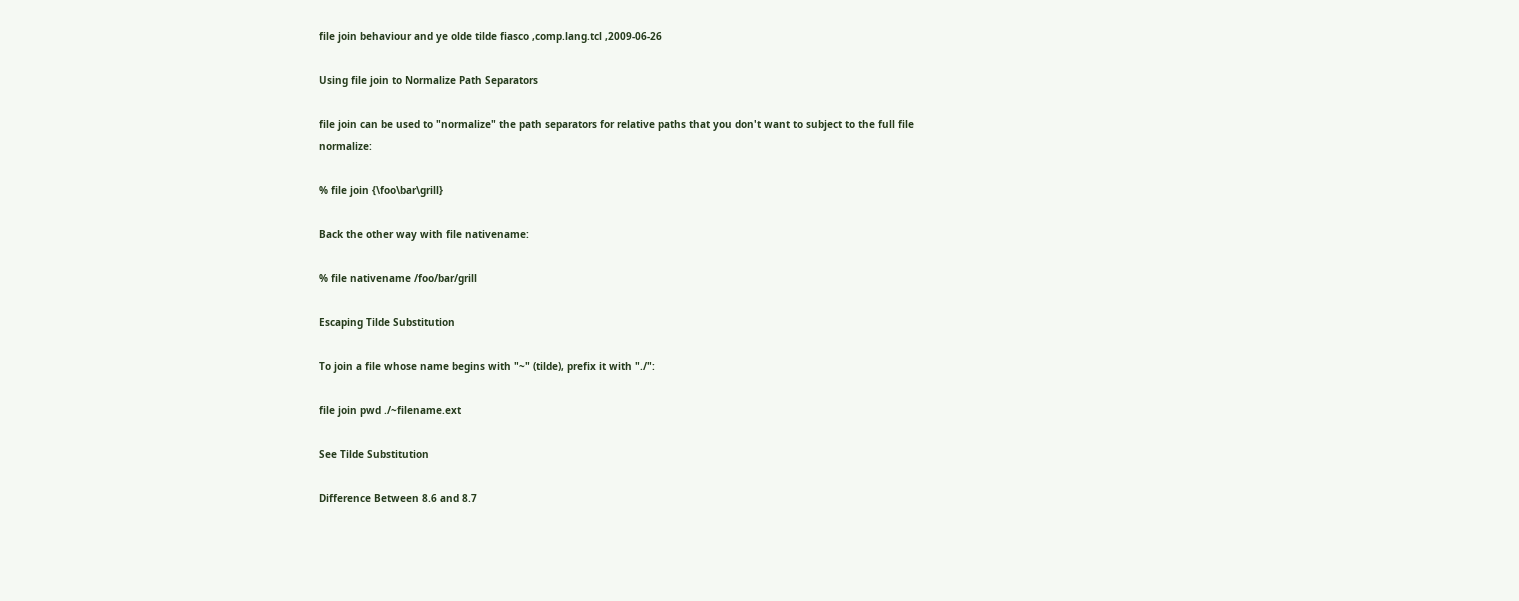file join behaviour and ye olde tilde fiasco ,comp.lang.tcl ,2009-06-26

Using file join to Normalize Path Separators

file join can be used to "normalize" the path separators for relative paths that you don't want to subject to the full file normalize:

% file join {\foo\bar\grill}

Back the other way with file nativename:

% file nativename /foo/bar/grill

Escaping Tilde Substitution

To join a file whose name begins with "~" (tilde), prefix it with "./":

file join pwd ./~filename.ext

See Tilde Substitution

Difference Between 8.6 and 8.7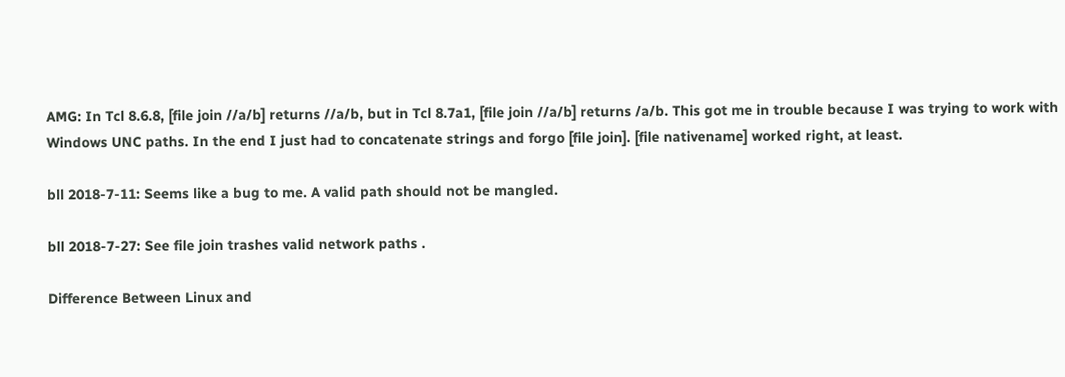AMG: In Tcl 8.6.8, [file join //a/b] returns //a/b, but in Tcl 8.7a1, [file join //a/b] returns /a/b. This got me in trouble because I was trying to work with Windows UNC paths. In the end I just had to concatenate strings and forgo [file join]. [file nativename] worked right, at least.

bll 2018-7-11: Seems like a bug to me. A valid path should not be mangled.

bll 2018-7-27: See file join trashes valid network paths .

Difference Between Linux and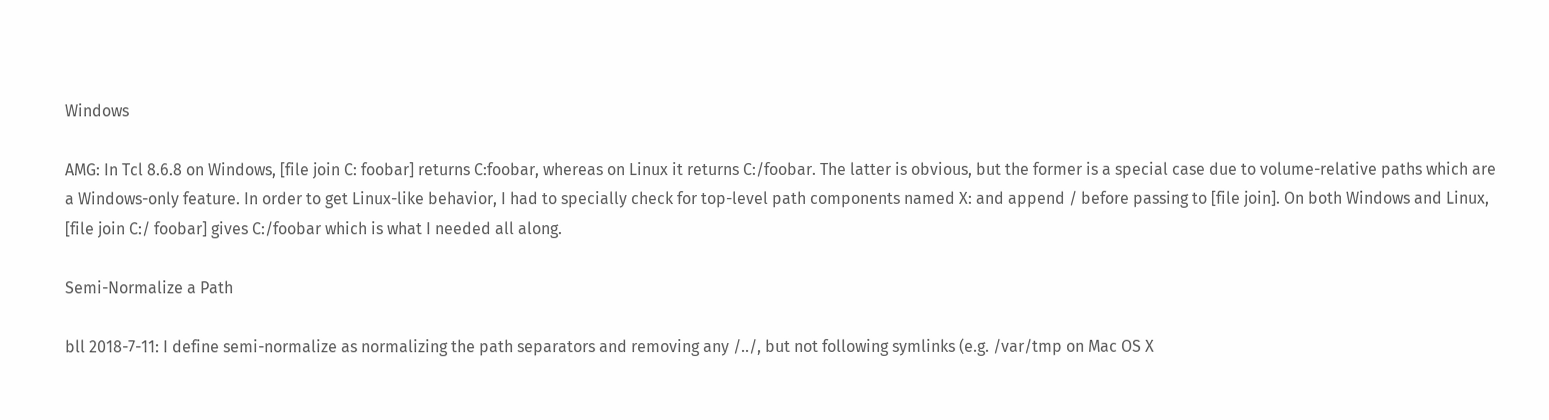Windows

AMG: In Tcl 8.6.8 on Windows, [file join C: foobar] returns C:foobar, whereas on Linux it returns C:/foobar. The latter is obvious, but the former is a special case due to volume-relative paths which are a Windows-only feature. In order to get Linux-like behavior, I had to specially check for top-level path components named X: and append / before passing to [file join]. On both Windows and Linux, [file join C:/ foobar] gives C:/foobar which is what I needed all along.

Semi-Normalize a Path

bll 2018-7-11: I define semi-normalize as normalizing the path separators and removing any /../, but not following symlinks (e.g. /var/tmp on Mac OS X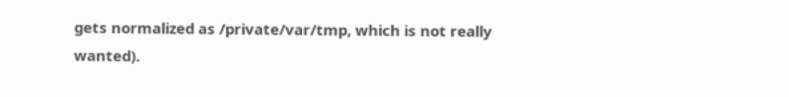gets normalized as /private/var/tmp, which is not really wanted).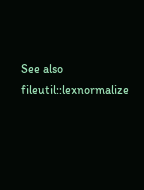See also fileutil::lexnormalize